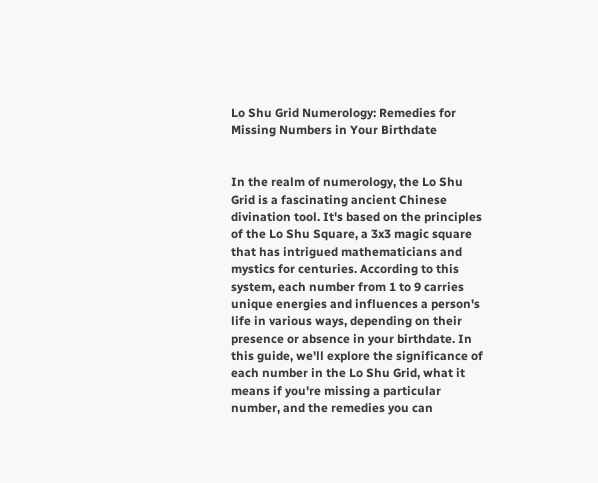Lo Shu Grid Numerology: Remedies for Missing Numbers in Your Birthdate


In the realm of numerology, the Lo Shu Grid is a fascinating ancient Chinese divination tool. It's based on the principles of the Lo Shu Square, a 3x3 magic square that has intrigued mathematicians and mystics for centuries. According to this system, each number from 1 to 9 carries unique energies and influences a person's life in various ways, depending on their presence or absence in your birthdate. In this guide, we'll explore the significance of each number in the Lo Shu Grid, what it means if you're missing a particular number, and the remedies you can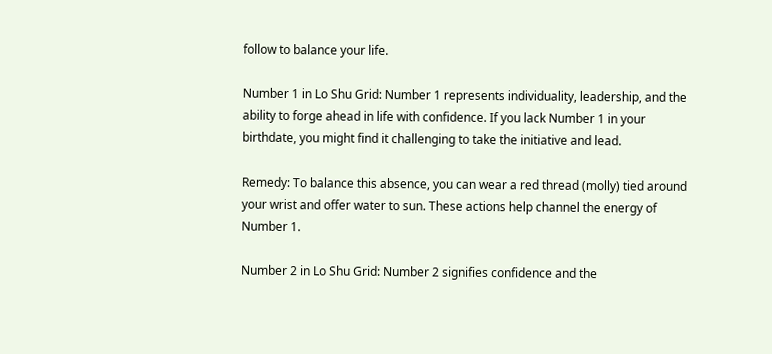follow to balance your life.

Number 1 in Lo Shu Grid: Number 1 represents individuality, leadership, and the ability to forge ahead in life with confidence. If you lack Number 1 in your birthdate, you might find it challenging to take the initiative and lead.

Remedy: To balance this absence, you can wear a red thread (molly) tied around your wrist and offer water to sun. These actions help channel the energy of Number 1.

Number 2 in Lo Shu Grid: Number 2 signifies confidence and the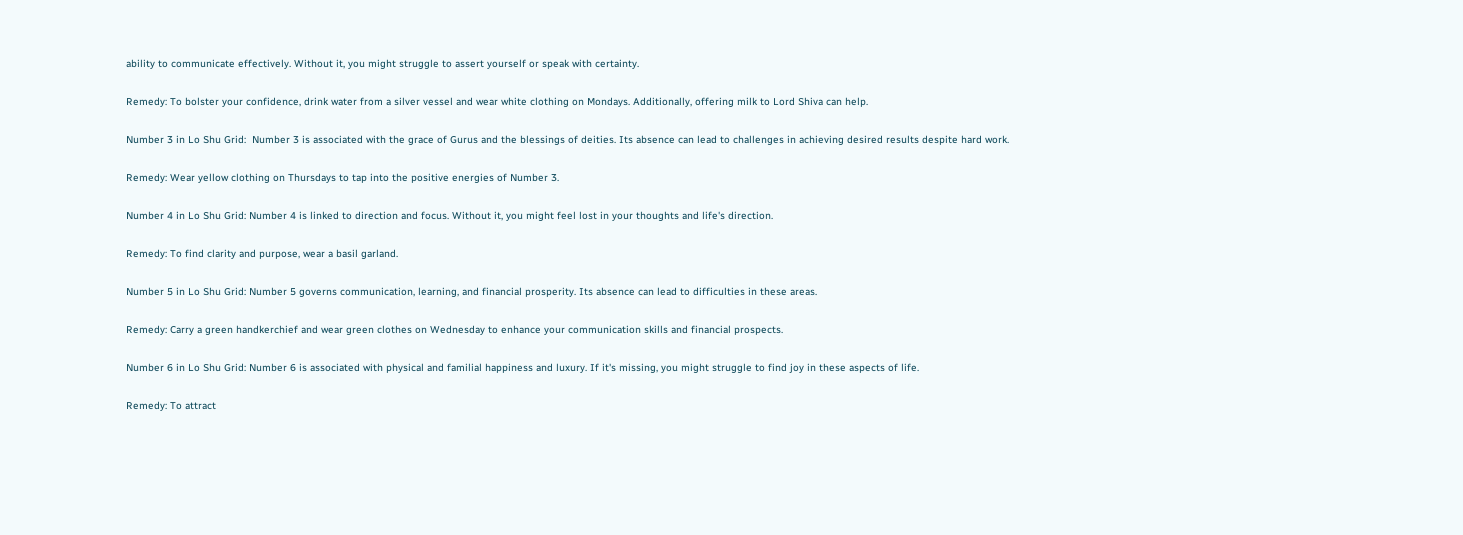ability to communicate effectively. Without it, you might struggle to assert yourself or speak with certainty.

Remedy: To bolster your confidence, drink water from a silver vessel and wear white clothing on Mondays. Additionally, offering milk to Lord Shiva can help.

Number 3 in Lo Shu Grid:  Number 3 is associated with the grace of Gurus and the blessings of deities. Its absence can lead to challenges in achieving desired results despite hard work.

Remedy: Wear yellow clothing on Thursdays to tap into the positive energies of Number 3.

Number 4 in Lo Shu Grid: Number 4 is linked to direction and focus. Without it, you might feel lost in your thoughts and life's direction.

Remedy: To find clarity and purpose, wear a basil garland.

Number 5 in Lo Shu Grid: Number 5 governs communication, learning, and financial prosperity. Its absence can lead to difficulties in these areas.

Remedy: Carry a green handkerchief and wear green clothes on Wednesday to enhance your communication skills and financial prospects.

Number 6 in Lo Shu Grid: Number 6 is associated with physical and familial happiness and luxury. If it's missing, you might struggle to find joy in these aspects of life.

Remedy: To attract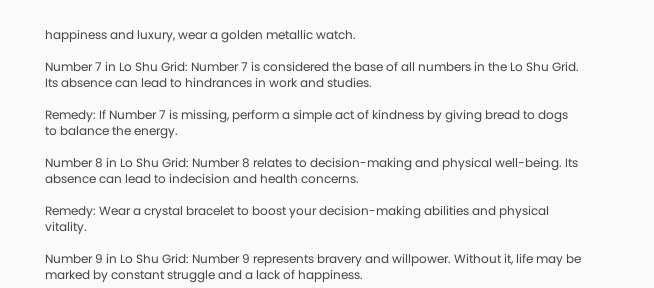happiness and luxury, wear a golden metallic watch.

Number 7 in Lo Shu Grid: Number 7 is considered the base of all numbers in the Lo Shu Grid. Its absence can lead to hindrances in work and studies.

Remedy: If Number 7 is missing, perform a simple act of kindness by giving bread to dogs to balance the energy.

Number 8 in Lo Shu Grid: Number 8 relates to decision-making and physical well-being. Its absence can lead to indecision and health concerns.

Remedy: Wear a crystal bracelet to boost your decision-making abilities and physical vitality.

Number 9 in Lo Shu Grid: Number 9 represents bravery and willpower. Without it, life may be marked by constant struggle and a lack of happiness.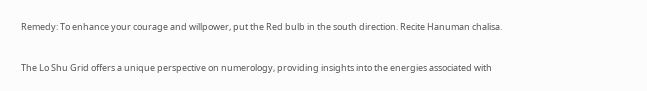Remedy: To enhance your courage and willpower, put the Red bulb in the south direction. Recite Hanuman chalisa.


The Lo Shu Grid offers a unique perspective on numerology, providing insights into the energies associated with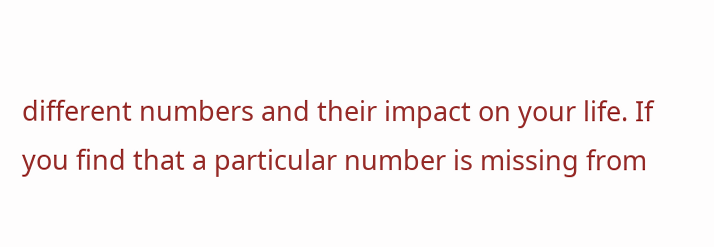different numbers and their impact on your life. If you find that a particular number is missing from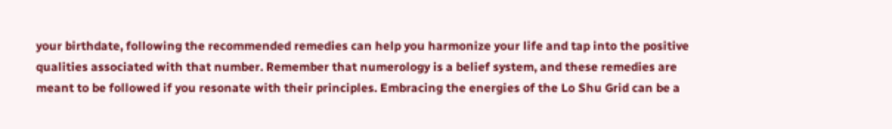your birthdate, following the recommended remedies can help you harmonize your life and tap into the positive qualities associated with that number. Remember that numerology is a belief system, and these remedies are meant to be followed if you resonate with their principles. Embracing the energies of the Lo Shu Grid can be a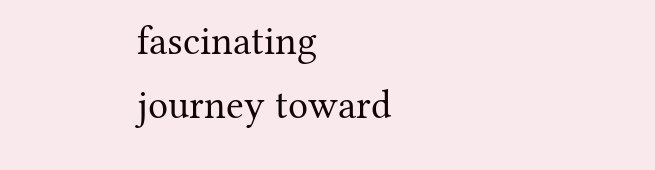fascinating journey toward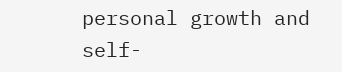personal growth and self-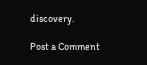discovery.

Post a Comment